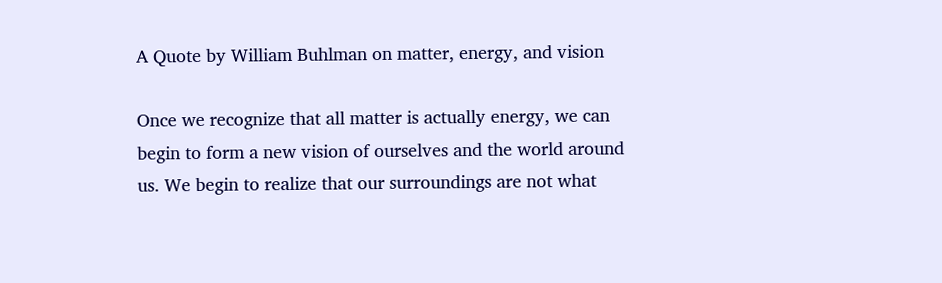A Quote by William Buhlman on matter, energy, and vision

Once we recognize that all matter is actually energy, we can begin to form a new vision of ourselves and the world around us. We begin to realize that our surroundings are not what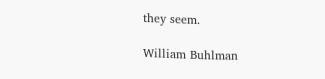they seem.

William Buhlman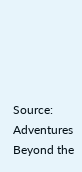Source: Adventures Beyond the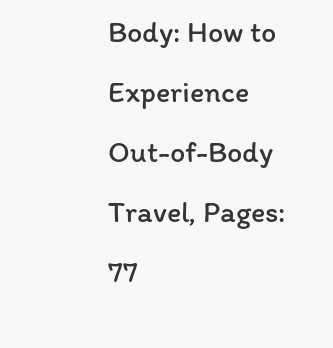Body: How to Experience Out-of-Body Travel, Pages: 77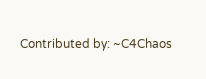Contributed by: ~C4Chaos